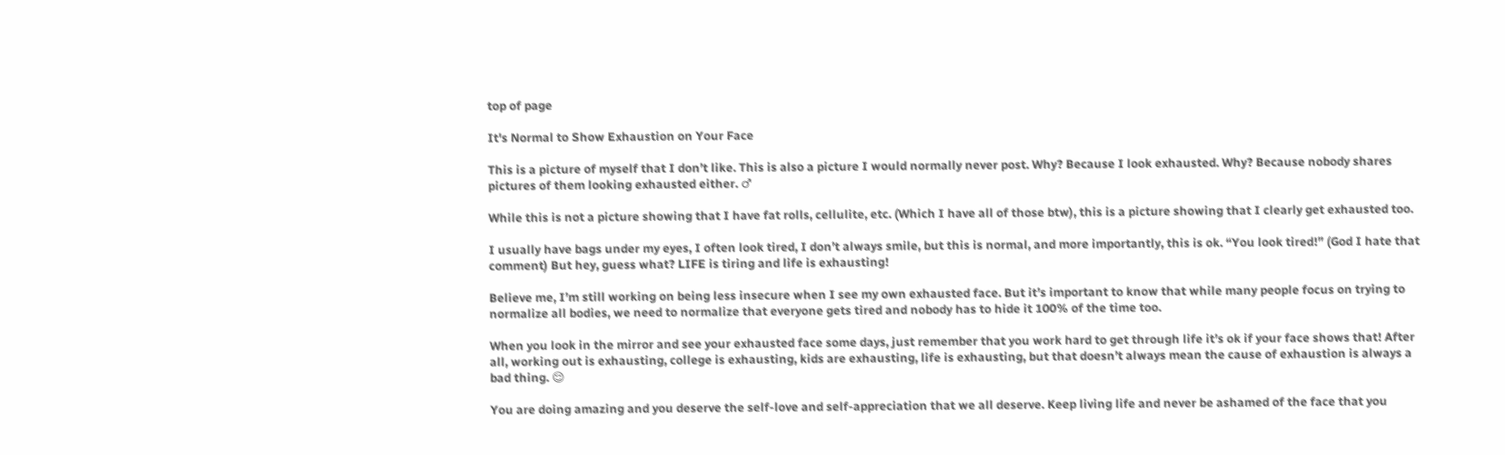top of page

It's Normal to Show Exhaustion on Your Face

This is a picture of myself that I don’t like. This is also a picture I would normally never post. Why? Because I look exhausted. Why? Because nobody shares pictures of them looking exhausted either. ♂

While this is not a picture showing that I have fat rolls, cellulite, etc. (Which I have all of those btw), this is a picture showing that I clearly get exhausted too.

I usually have bags under my eyes, I often look tired, I don’t always smile, but this is normal, and more importantly, this is ok. “You look tired!” (God I hate that comment) But hey, guess what? LIFE is tiring and life is exhausting!

Believe me, I’m still working on being less insecure when I see my own exhausted face. But it’s important to know that while many people focus on trying to normalize all bodies, we need to normalize that everyone gets tired and nobody has to hide it 100% of the time too.

When you look in the mirror and see your exhausted face some days, just remember that you work hard to get through life it’s ok if your face shows that! After all, working out is exhausting, college is exhausting, kids are exhausting, life is exhausting, but that doesn’t always mean the cause of exhaustion is always a bad thing. 😌

You are doing amazing and you deserve the self-love and self-appreciation that we all deserve. Keep living life and never be ashamed of the face that you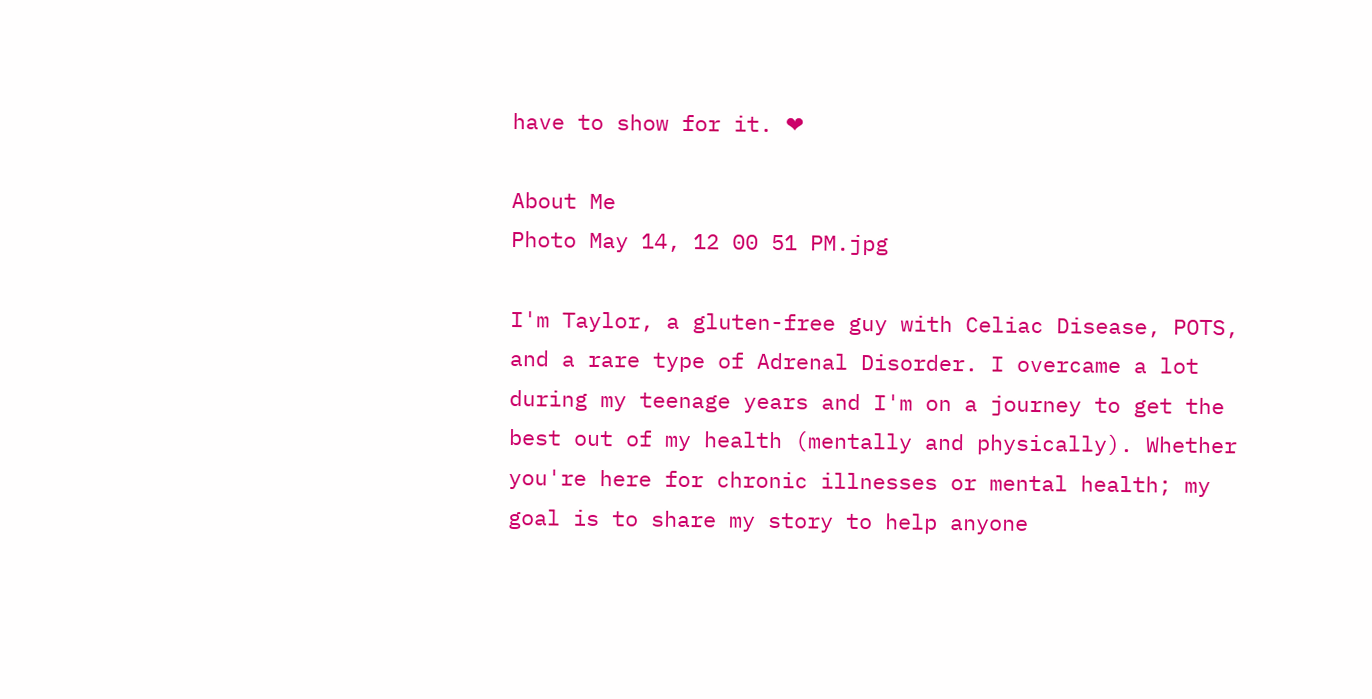have to show for it. ❤

About Me
Photo May 14, 12 00 51 PM.jpg

I'm Taylor, a gluten-free guy with Celiac Disease, POTS, and a rare type of Adrenal Disorder. I overcame a lot during my teenage years and I'm on a journey to get the best out of my health (mentally and physically). Whether you're here for chronic illnesses or mental health; my goal is to share my story to help anyone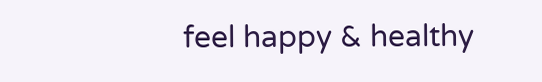feel happy & healthy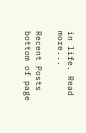in life. Read more...

Recent Posts
bottom of page